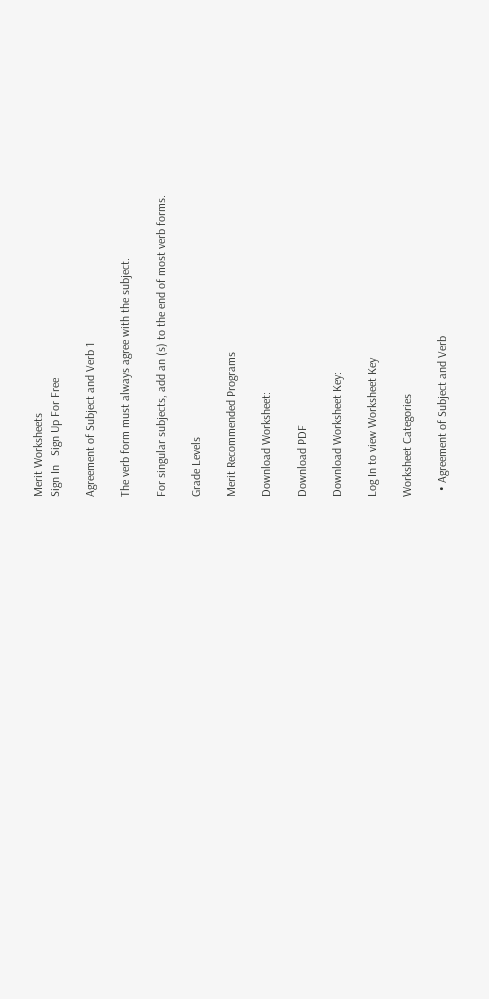Merit Worksheets
Sign In   Sign Up For Free

Agreement of Subject and Verb 1

The verb form must always agree with the subject.

For singular subjects, add an (s) to the end of most verb forms.

Grade Levels

Merit Recommended Programs

Download Worksheet:

Download PDF

Download Worksheet Key:

Log In to view Worksheet Key

Worksheet Categories

  • Agreement of Subject and Verb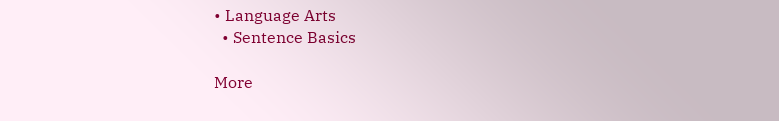• Language Arts
  • Sentence Basics

More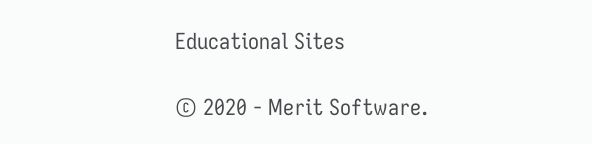Educational Sites

© 2020 - Merit Software.